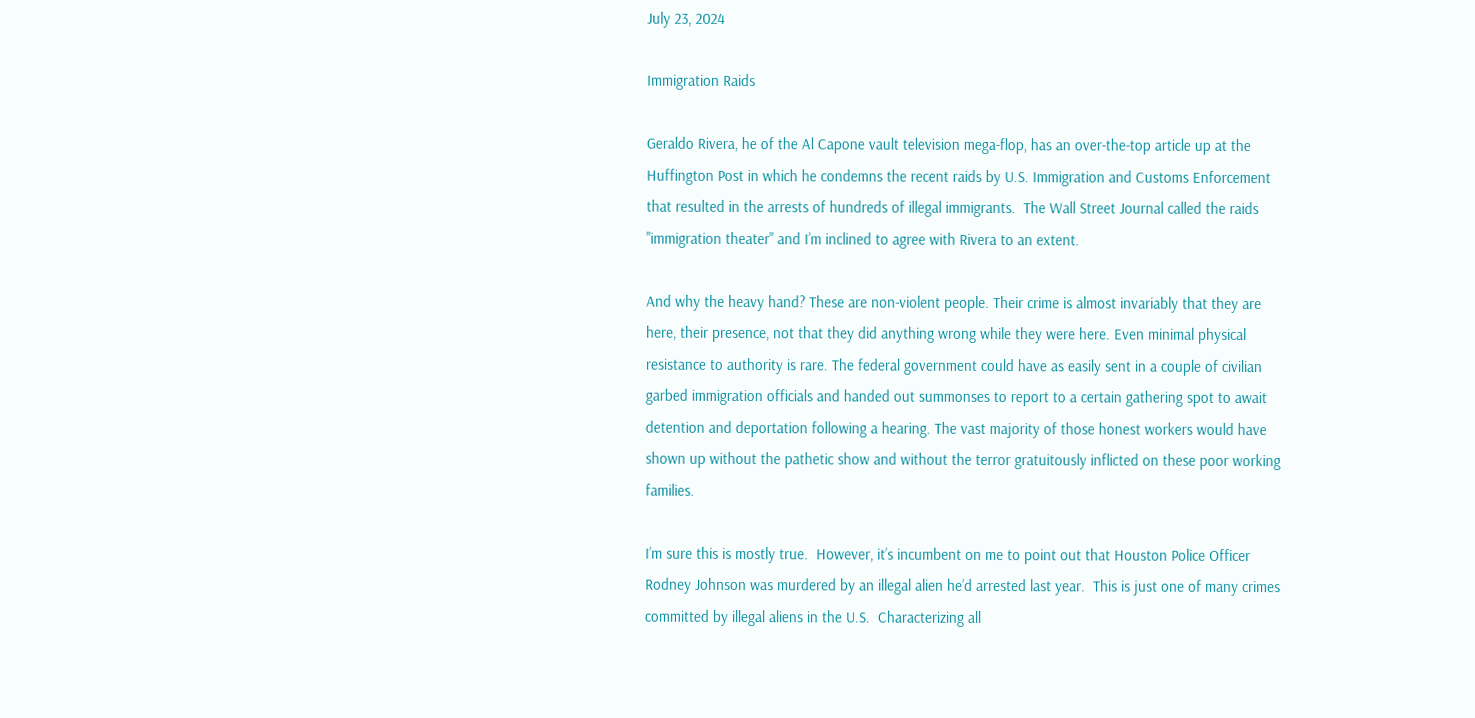July 23, 2024

Immigration Raids

Geraldo Rivera, he of the Al Capone vault television mega-flop, has an over-the-top article up at the Huffington Post in which he condemns the recent raids by U.S. Immigration and Customs Enforcement that resulted in the arrests of hundreds of illegal immigrants.  The Wall Street Journal called the raids "immigration theater" and I’m inclined to agree with Rivera to an extent.

And why the heavy hand? These are non-violent people. Their crime is almost invariably that they are here, their presence, not that they did anything wrong while they were here. Even minimal physical resistance to authority is rare. The federal government could have as easily sent in a couple of civilian garbed immigration officials and handed out summonses to report to a certain gathering spot to await detention and deportation following a hearing. The vast majority of those honest workers would have shown up without the pathetic show and without the terror gratuitously inflicted on these poor working families.

I’m sure this is mostly true.  However, it’s incumbent on me to point out that Houston Police Officer Rodney Johnson was murdered by an illegal alien he’d arrested last year.  This is just one of many crimes committed by illegal aliens in the U.S.  Characterizing all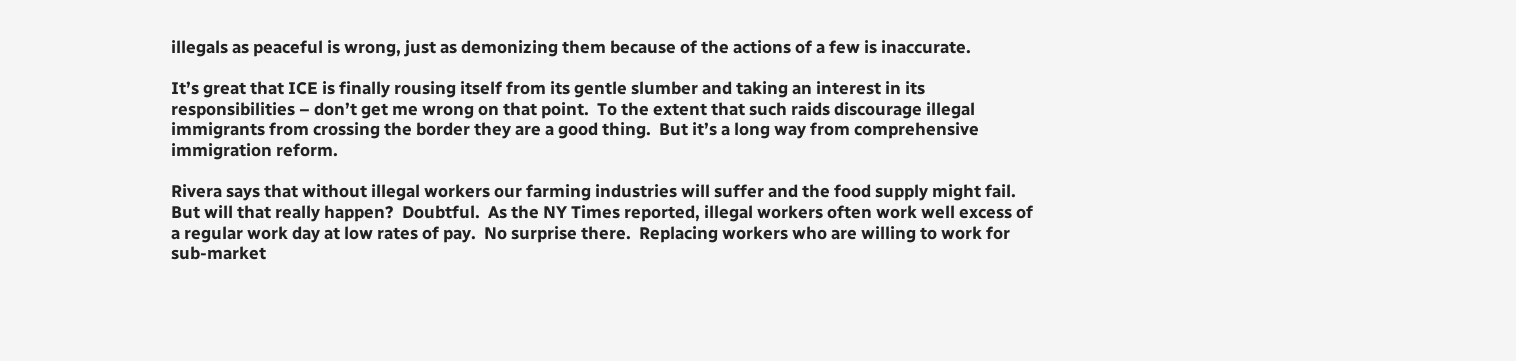illegals as peaceful is wrong, just as demonizing them because of the actions of a few is inaccurate.

It’s great that ICE is finally rousing itself from its gentle slumber and taking an interest in its responsibilities – don’t get me wrong on that point.  To the extent that such raids discourage illegal immigrants from crossing the border they are a good thing.  But it’s a long way from comprehensive immigration reform.

Rivera says that without illegal workers our farming industries will suffer and the food supply might fail.  But will that really happen?  Doubtful.  As the NY Times reported, illegal workers often work well excess of a regular work day at low rates of pay.  No surprise there.  Replacing workers who are willing to work for sub-market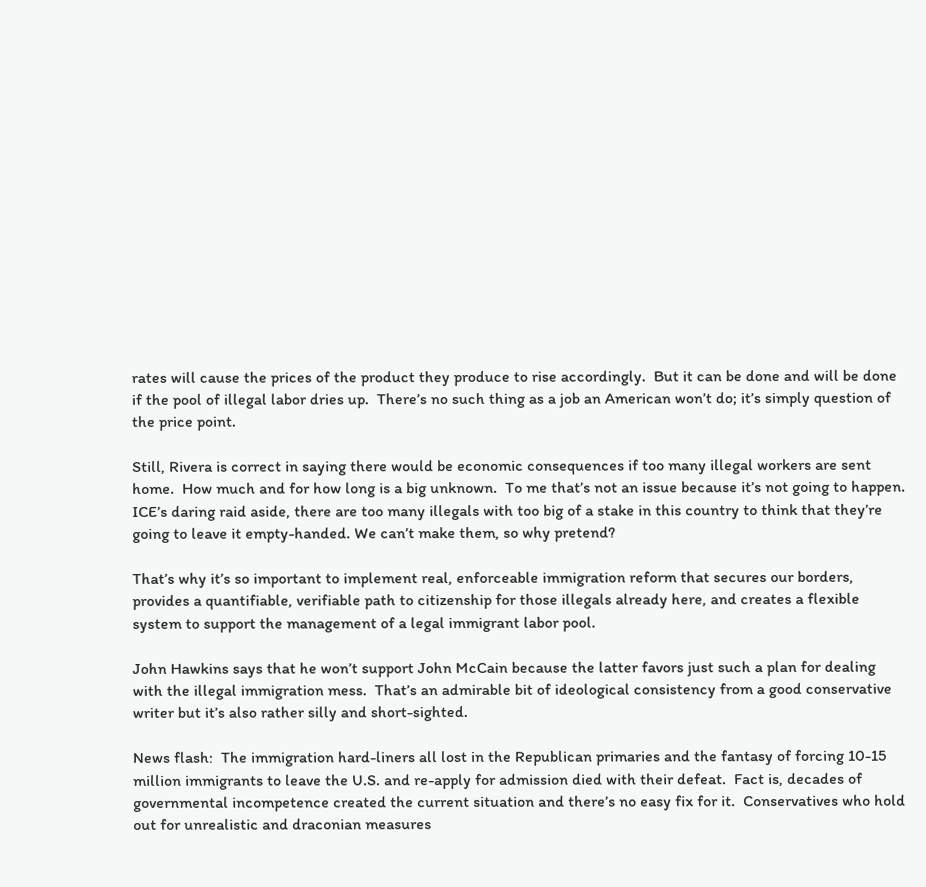rates will cause the prices of the product they produce to rise accordingly.  But it can be done and will be done if the pool of illegal labor dries up.  There’s no such thing as a job an American won’t do; it’s simply question of the price point.

Still, Rivera is correct in saying there would be economic consequences if too many illegal workers are sent home.  How much and for how long is a big unknown.  To me that’s not an issue because it’s not going to happen.  ICE’s daring raid aside, there are too many illegals with too big of a stake in this country to think that they’re going to leave it empty-handed. We can’t make them, so why pretend?

That’s why it’s so important to implement real, enforceable immigration reform that secures our borders, provides a quantifiable, verifiable path to citizenship for those illegals already here, and creates a flexible system to support the management of a legal immigrant labor pool.

John Hawkins says that he won’t support John McCain because the latter favors just such a plan for dealing with the illegal immigration mess.  That’s an admirable bit of ideological consistency from a good conservative writer but it’s also rather silly and short-sighted.

News flash:  The immigration hard-liners all lost in the Republican primaries and the fantasy of forcing 10-15 million immigrants to leave the U.S. and re-apply for admission died with their defeat.  Fact is, decades of governmental incompetence created the current situation and there’s no easy fix for it.  Conservatives who hold out for unrealistic and draconian measures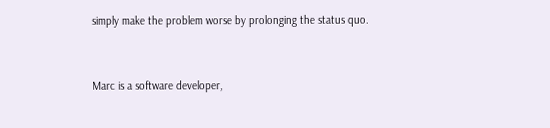simply make the problem worse by prolonging the status quo.


Marc is a software developer,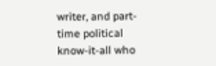writer, and part-time political know-it-all who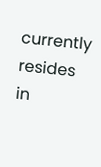currently resides in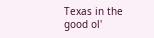Texas in the good ol'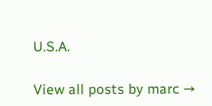U.S.A.

View all posts by marc →